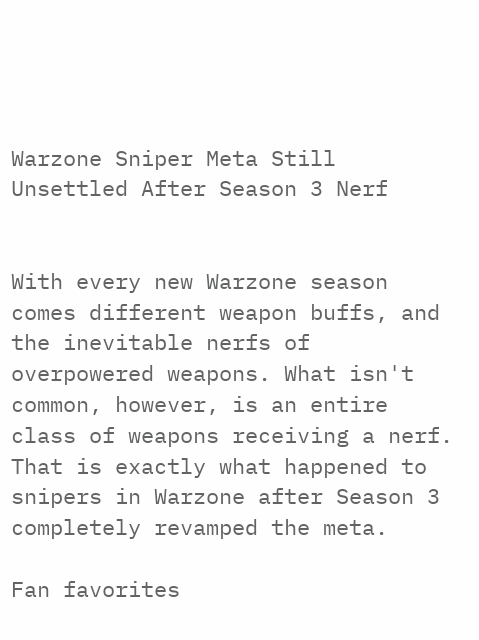Warzone Sniper Meta Still Unsettled After Season 3 Nerf


With every new Warzone season comes different weapon buffs, and the inevitable nerfs of overpowered weapons. What isn't common, however, is an entire class of weapons receiving a nerf. That is exactly what happened to snipers in Warzone after Season 3 completely revamped the meta.

Fan favorites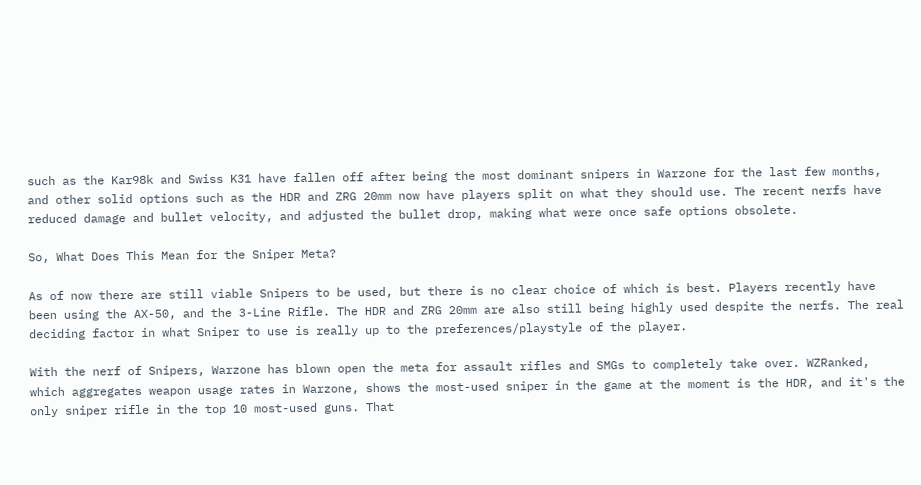such as the Kar98k and Swiss K31 have fallen off after being the most dominant snipers in Warzone for the last few months, and other solid options such as the HDR and ZRG 20mm now have players split on what they should use. The recent nerfs have reduced damage and bullet velocity, and adjusted the bullet drop, making what were once safe options obsolete.

So, What Does This Mean for the Sniper Meta?

As of now there are still viable Snipers to be used, but there is no clear choice of which is best. Players recently have been using the AX-50, and the 3-Line Rifle. The HDR and ZRG 20mm are also still being highly used despite the nerfs. The real deciding factor in what Sniper to use is really up to the preferences/playstyle of the player.

With the nerf of Snipers, Warzone has blown open the meta for assault rifles and SMGs to completely take over. WZRanked, which aggregates weapon usage rates in Warzone, shows the most-used sniper in the game at the moment is the HDR, and it's the only sniper rifle in the top 10 most-used guns. That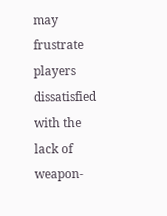may frustrate players dissatisfied with the lack of weapon-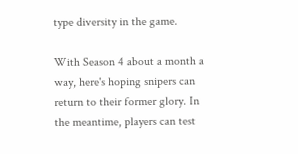type diversity in the game.

With Season 4 about a month a way, here's hoping snipers can return to their former glory. In the meantime, players can test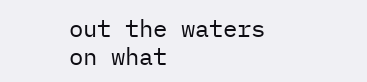out the waters on what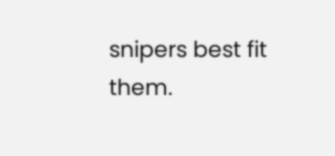snipers best fit them.